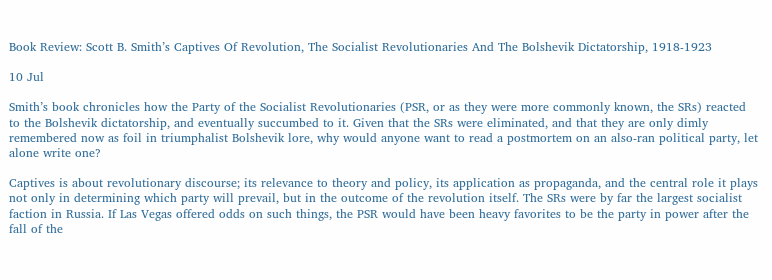Book Review: Scott B. Smith’s Captives Of Revolution, The Socialist Revolutionaries And The Bolshevik Dictatorship, 1918-1923

10 Jul

Smith’s book chronicles how the Party of the Socialist Revolutionaries (PSR, or as they were more commonly known, the SRs) reacted to the Bolshevik dictatorship, and eventually succumbed to it. Given that the SRs were eliminated, and that they are only dimly remembered now as foil in triumphalist Bolshevik lore, why would anyone want to read a postmortem on an also-ran political party, let alone write one?

Captives is about revolutionary discourse; its relevance to theory and policy, its application as propaganda, and the central role it plays not only in determining which party will prevail, but in the outcome of the revolution itself. The SRs were by far the largest socialist faction in Russia. If Las Vegas offered odds on such things, the PSR would have been heavy favorites to be the party in power after the fall of the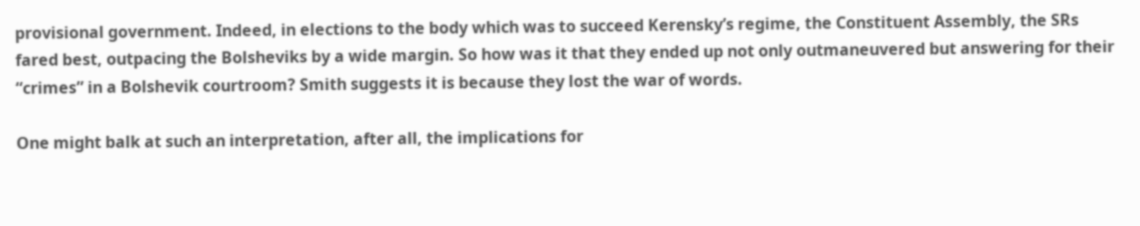provisional government. Indeed, in elections to the body which was to succeed Kerensky’s regime, the Constituent Assembly, the SRs fared best, outpacing the Bolsheviks by a wide margin. So how was it that they ended up not only outmaneuvered but answering for their “crimes” in a Bolshevik courtroom? Smith suggests it is because they lost the war of words.

One might balk at such an interpretation, after all, the implications for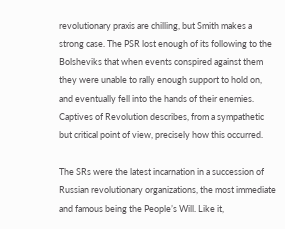revolutionary praxis are chilling, but Smith makes a strong case. The PSR lost enough of its following to the Bolsheviks that when events conspired against them they were unable to rally enough support to hold on, and eventually fell into the hands of their enemies. Captives of Revolution describes, from a sympathetic but critical point of view, precisely how this occurred.

The SRs were the latest incarnation in a succession of Russian revolutionary organizations, the most immediate and famous being the People’s Will. Like it,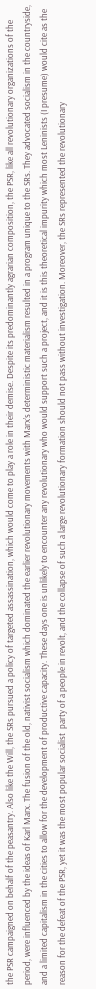the PSR campaigned on behalf of the peasantry. Also like the Will, the SRs pursued a policy of targeted assassination, which would come to play a role in their demise. Despite its predominantly agrarian composition, the PSR, like all revolutionary organizations of the period, were influenced by the ideas of Karl Marx. The fusion of the old, nativist socialism which dominated the earlier revolutionary movements with Marx’s deterministic materialism resulted in a program unique to the SRs. They advocated socialism in the countryside, and a limited capitalism in the cities to allow for the development of productive capacity. These days one is unlikely to encounter any revolutionary who would support such a project, and it is this theoretical impurity which most Leninists (I presume) would cite as the reason for the defeat of the PSR, yet it was the most popular socialist  party of a people in revolt, and the collapse of such a large revolutionary formation should not pass without investigation. Moreover, the SRs represented the revolutionary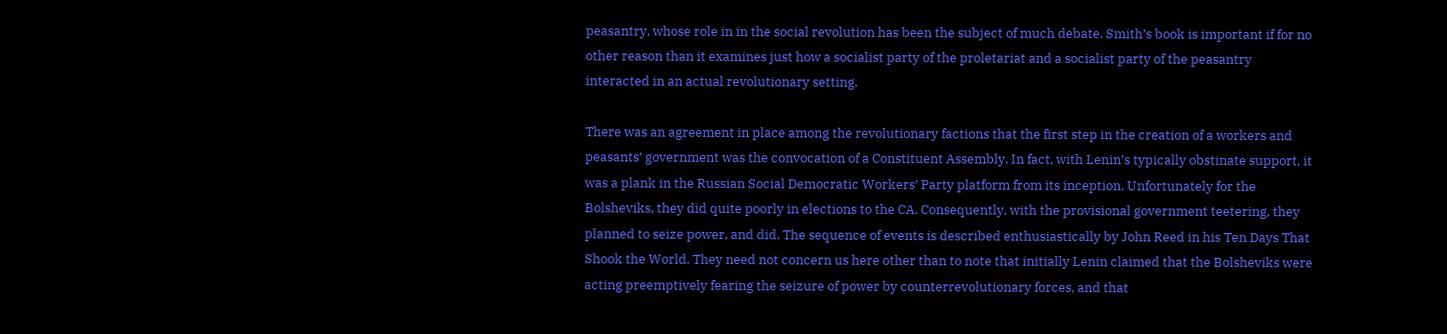peasantry, whose role in in the social revolution has been the subject of much debate. Smith’s book is important if for no other reason than it examines just how a socialist party of the proletariat and a socialist party of the peasantry interacted in an actual revolutionary setting.

There was an agreement in place among the revolutionary factions that the first step in the creation of a workers and peasants’ government was the convocation of a Constituent Assembly. In fact, with Lenin’s typically obstinate support, it was a plank in the Russian Social Democratic Workers’ Party platform from its inception. Unfortunately for the Bolsheviks, they did quite poorly in elections to the CA. Consequently, with the provisional government teetering, they planned to seize power, and did. The sequence of events is described enthusiastically by John Reed in his Ten Days That Shook the World. They need not concern us here other than to note that initially Lenin claimed that the Bolsheviks were acting preemptively fearing the seizure of power by counterrevolutionary forces, and that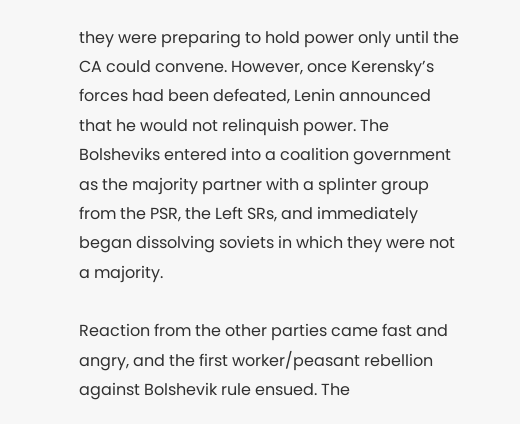they were preparing to hold power only until the CA could convene. However, once Kerensky’s forces had been defeated, Lenin announced that he would not relinquish power. The Bolsheviks entered into a coalition government as the majority partner with a splinter group from the PSR, the Left SRs, and immediately began dissolving soviets in which they were not a majority.

Reaction from the other parties came fast and angry, and the first worker/peasant rebellion against Bolshevik rule ensued. The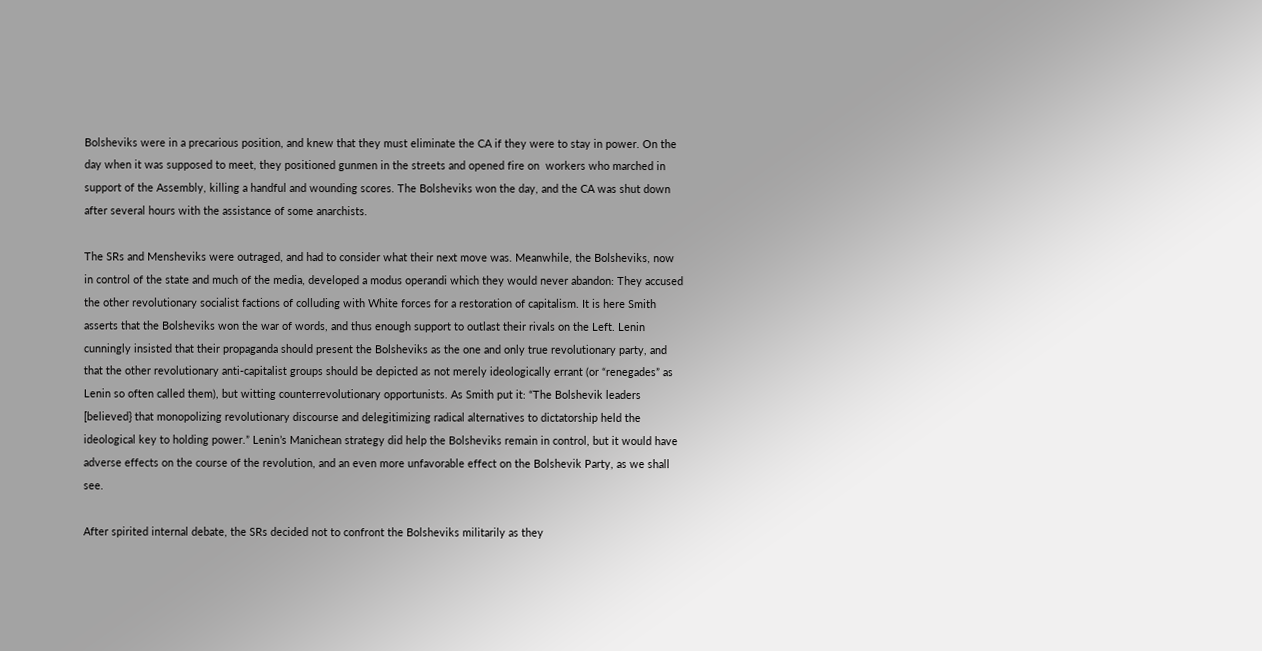Bolsheviks were in a precarious position, and knew that they must eliminate the CA if they were to stay in power. On the day when it was supposed to meet, they positioned gunmen in the streets and opened fire on  workers who marched in support of the Assembly, killing a handful and wounding scores. The Bolsheviks won the day, and the CA was shut down after several hours with the assistance of some anarchists.

The SRs and Mensheviks were outraged, and had to consider what their next move was. Meanwhile, the Bolsheviks, now in control of the state and much of the media, developed a modus operandi which they would never abandon: They accused the other revolutionary socialist factions of colluding with White forces for a restoration of capitalism. It is here Smith asserts that the Bolsheviks won the war of words, and thus enough support to outlast their rivals on the Left. Lenin cunningly insisted that their propaganda should present the Bolsheviks as the one and only true revolutionary party, and that the other revolutionary anti-capitalist groups should be depicted as not merely ideologically errant (or “renegades” as Lenin so often called them), but witting counterrevolutionary opportunists. As Smith put it: “The Bolshevik leaders [believed} that monopolizing revolutionary discourse and delegitimizing radical alternatives to dictatorship held the ideological key to holding power.” Lenin’s Manichean strategy did help the Bolsheviks remain in control, but it would have adverse effects on the course of the revolution, and an even more unfavorable effect on the Bolshevik Party, as we shall see.

After spirited internal debate, the SRs decided not to confront the Bolsheviks militarily as they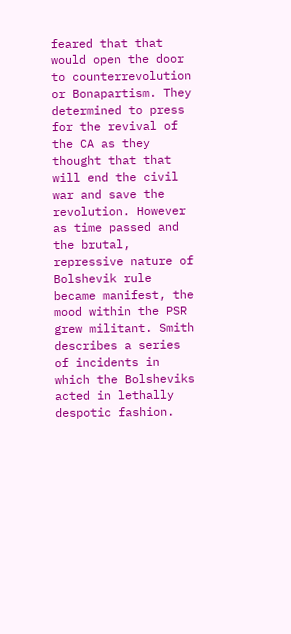feared that that would open the door to counterrevolution or Bonapartism. They determined to press for the revival of the CA as they thought that that will end the civil war and save the revolution. However as time passed and the brutal, repressive nature of  Bolshevik rule became manifest, the mood within the PSR grew militant. Smith describes a series of incidents in which the Bolsheviks acted in lethally despotic fashion.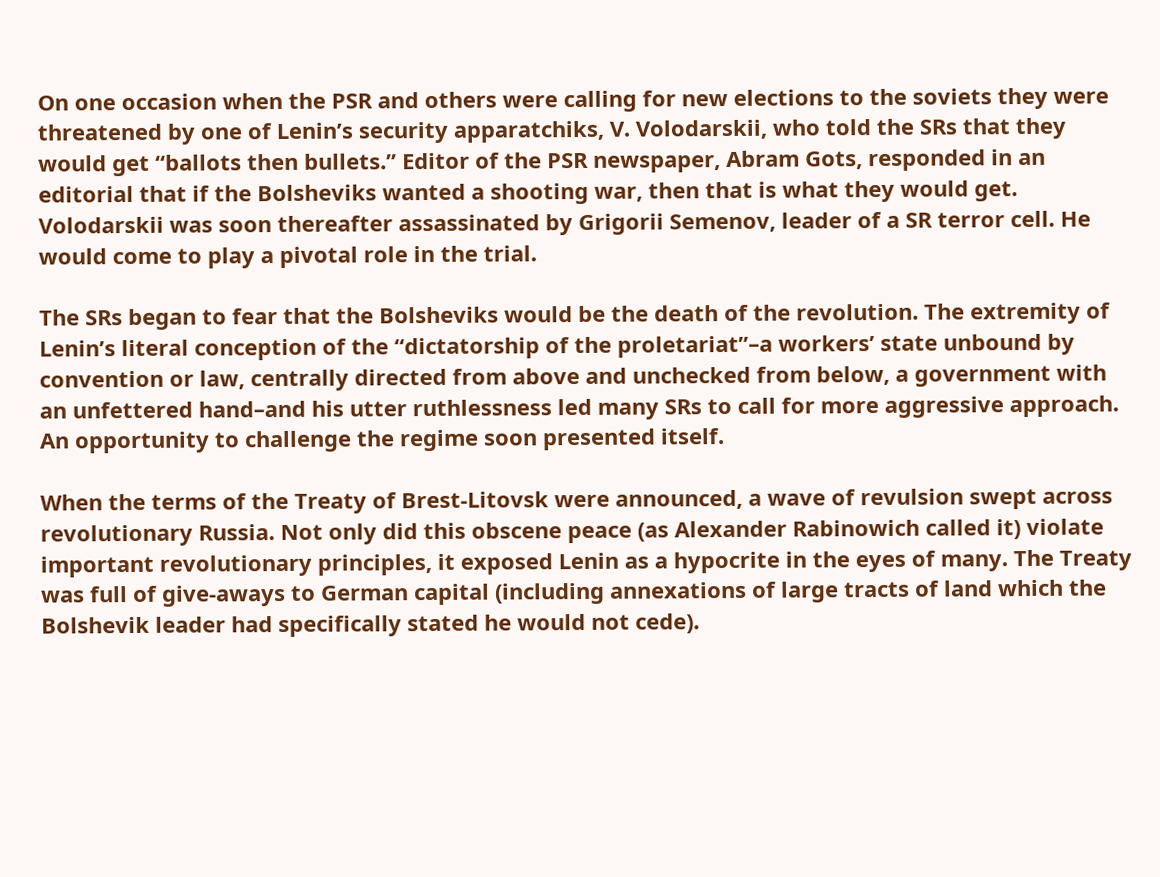On one occasion when the PSR and others were calling for new elections to the soviets they were threatened by one of Lenin’s security apparatchiks, V. Volodarskii, who told the SRs that they would get “ballots then bullets.” Editor of the PSR newspaper, Abram Gots, responded in an editorial that if the Bolsheviks wanted a shooting war, then that is what they would get. Volodarskii was soon thereafter assassinated by Grigorii Semenov, leader of a SR terror cell. He would come to play a pivotal role in the trial.

The SRs began to fear that the Bolsheviks would be the death of the revolution. The extremity of Lenin’s literal conception of the “dictatorship of the proletariat”–a workers’ state unbound by convention or law, centrally directed from above and unchecked from below, a government with an unfettered hand–and his utter ruthlessness led many SRs to call for more aggressive approach. An opportunity to challenge the regime soon presented itself.

When the terms of the Treaty of Brest-Litovsk were announced, a wave of revulsion swept across revolutionary Russia. Not only did this obscene peace (as Alexander Rabinowich called it) violate important revolutionary principles, it exposed Lenin as a hypocrite in the eyes of many. The Treaty was full of give-aways to German capital (including annexations of large tracts of land which the Bolshevik leader had specifically stated he would not cede).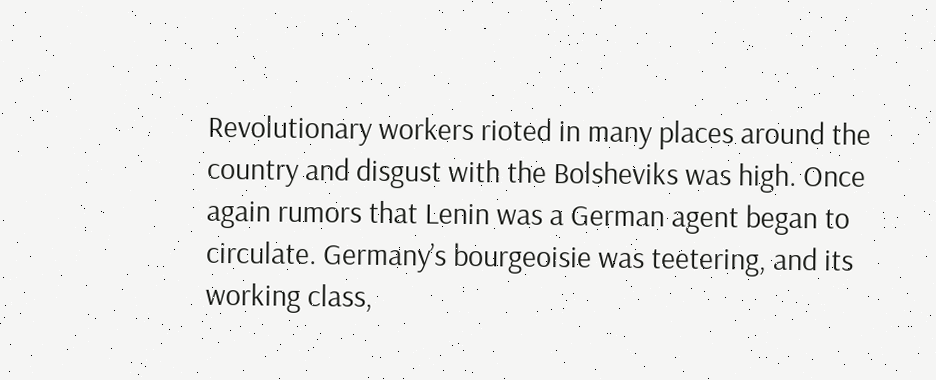Revolutionary workers rioted in many places around the country and disgust with the Bolsheviks was high. Once again rumors that Lenin was a German agent began to circulate. Germany’s bourgeoisie was teetering, and its working class,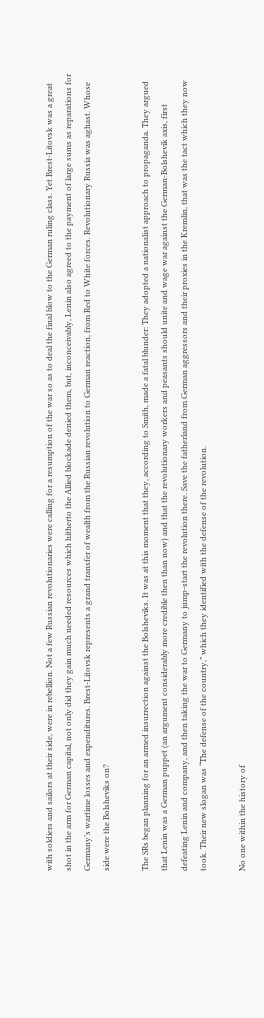with soldiers and sailors at their side, were in rebellion. Not a few Russian revolutionaries were calling for a resumption of the war so as to deal the final blow to the German ruling class. Yet Brest-Litovsk was a great shot in the arm for German capital, not only did they gain much needed resources which hitherto the Allied blockade denied them, but, inconceivably, Lenin also agreed to the payment of large sums as reparations for Germany’s wartime losses and expenditures. Brest-Litovsk represents a grand transfer of wealth from the Russian revolution to German reaction, from Red to White forces. Revolutionary Russia was aghast. Whose side were the Bolsheviks on?

The SRs began planning for an armed insurrection against the Bolsheviks. It was at this moment that they, according to Smith, made a fatal blunder: They adopted a nationalist approach to propaganda. They argued that Lenin was a German puppet (an argument considerably more credible then than now) and that the revolutionary workers and peasants should unite and wage war against the German-Bolshevik axis, first defeating Lenin and company, and then taking the war to Germany to jump-start the revolution there. Save the fatherland from German aggressors and their proxies in the Kremlin, that was the tact which they now took. Their new slogan was “The defense of the country,” which they identified with the defense of the revolution.

No one within the history of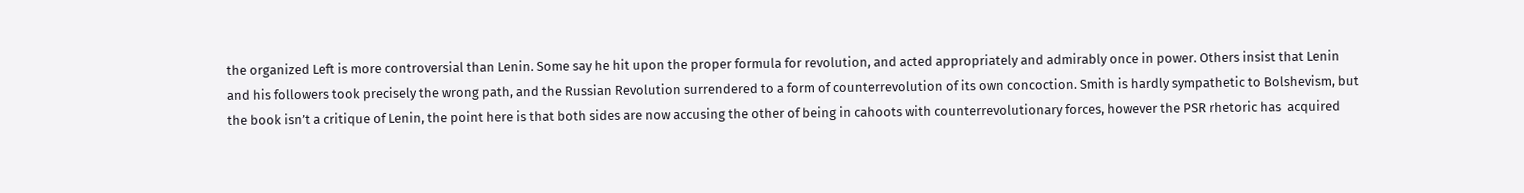the organized Left is more controversial than Lenin. Some say he hit upon the proper formula for revolution, and acted appropriately and admirably once in power. Others insist that Lenin and his followers took precisely the wrong path, and the Russian Revolution surrendered to a form of counterrevolution of its own concoction. Smith is hardly sympathetic to Bolshevism, but the book isn’t a critique of Lenin, the point here is that both sides are now accusing the other of being in cahoots with counterrevolutionary forces, however the PSR rhetoric has  acquired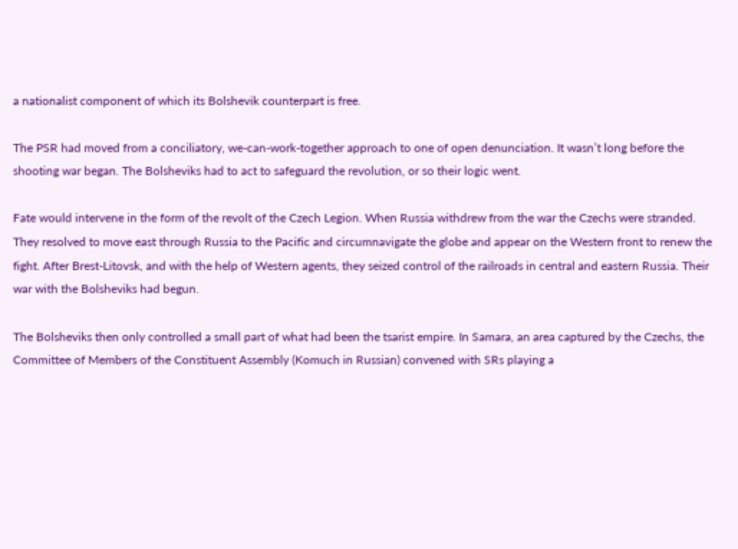a nationalist component of which its Bolshevik counterpart is free.

The PSR had moved from a conciliatory, we-can-work-together approach to one of open denunciation. It wasn’t long before the shooting war began. The Bolsheviks had to act to safeguard the revolution, or so their logic went.

Fate would intervene in the form of the revolt of the Czech Legion. When Russia withdrew from the war the Czechs were stranded. They resolved to move east through Russia to the Pacific and circumnavigate the globe and appear on the Western front to renew the fight. After Brest-Litovsk, and with the help of Western agents, they seized control of the railroads in central and eastern Russia. Their war with the Bolsheviks had begun.

The Bolsheviks then only controlled a small part of what had been the tsarist empire. In Samara, an area captured by the Czechs, the Committee of Members of the Constituent Assembly (Komuch in Russian) convened with SRs playing a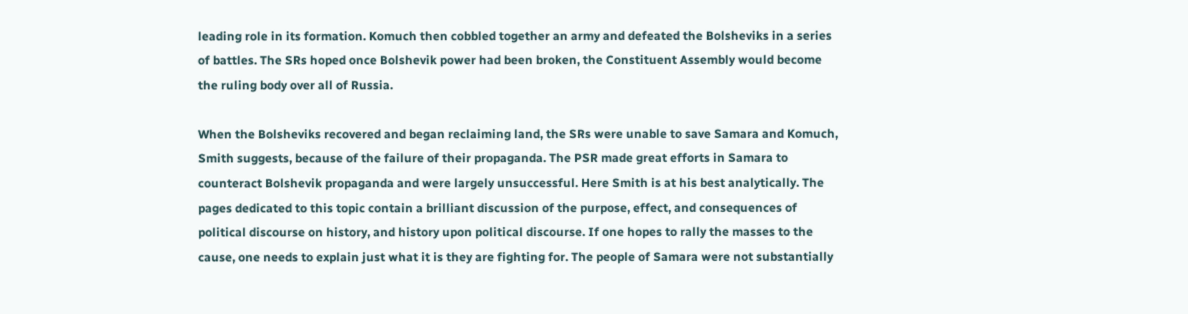leading role in its formation. Komuch then cobbled together an army and defeated the Bolsheviks in a series of battles. The SRs hoped once Bolshevik power had been broken, the Constituent Assembly would become the ruling body over all of Russia.

When the Bolsheviks recovered and began reclaiming land, the SRs were unable to save Samara and Komuch, Smith suggests, because of the failure of their propaganda. The PSR made great efforts in Samara to counteract Bolshevik propaganda and were largely unsuccessful. Here Smith is at his best analytically. The pages dedicated to this topic contain a brilliant discussion of the purpose, effect, and consequences of political discourse on history, and history upon political discourse. If one hopes to rally the masses to the cause, one needs to explain just what it is they are fighting for. The people of Samara were not substantially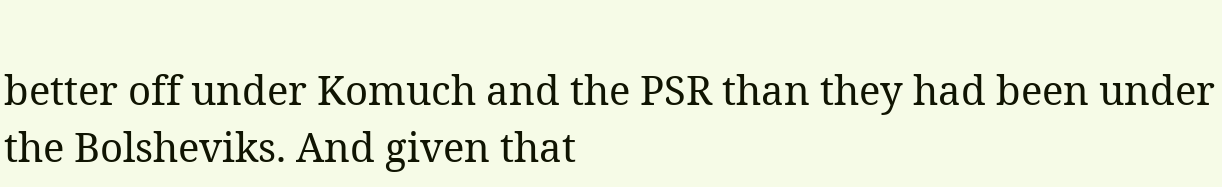better off under Komuch and the PSR than they had been under the Bolsheviks. And given that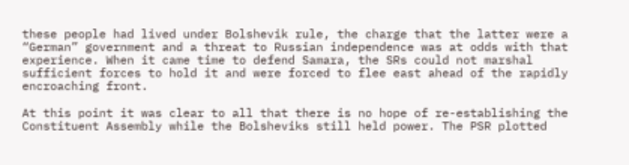these people had lived under Bolshevik rule, the charge that the latter were a “German” government and a threat to Russian independence was at odds with that experience. When it came time to defend Samara, the SRs could not marshal sufficient forces to hold it and were forced to flee east ahead of the rapidly encroaching front.

At this point it was clear to all that there is no hope of re-establishing the Constituent Assembly while the Bolsheviks still held power. The PSR plotted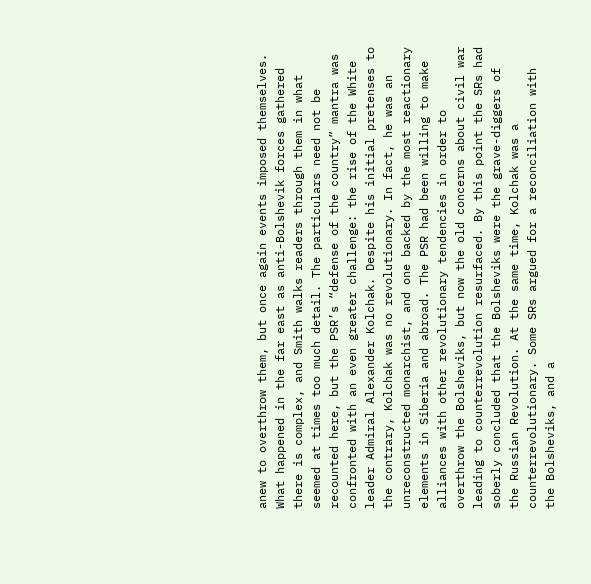anew to overthrow them, but once again events imposed themselves. What happened in the far east as anti-Bolshevik forces gathered there is complex, and Smith walks readers through them in what seemed at times too much detail. The particulars need not be recounted here, but the PSR’s “defense of the country” mantra was confronted with an even greater challenge: the rise of the White leader Admiral Alexander Kolchak. Despite his initial pretenses to the contrary, Kolchak was no revolutionary. In fact, he was an unreconstructed monarchist, and one backed by the most reactionary elements in Siberia and abroad. The PSR had been willing to make alliances with other revolutionary tendencies in order to overthrow the Bolsheviks, but now the old concerns about civil war leading to counterrevolution resurfaced. By this point the SRs had soberly concluded that the Bolsheviks were the grave-diggers of the Russian Revolution. At the same time, Kolchak was a counterrevolutionary. Some SRs argued for a reconciliation with the Bolsheviks, and a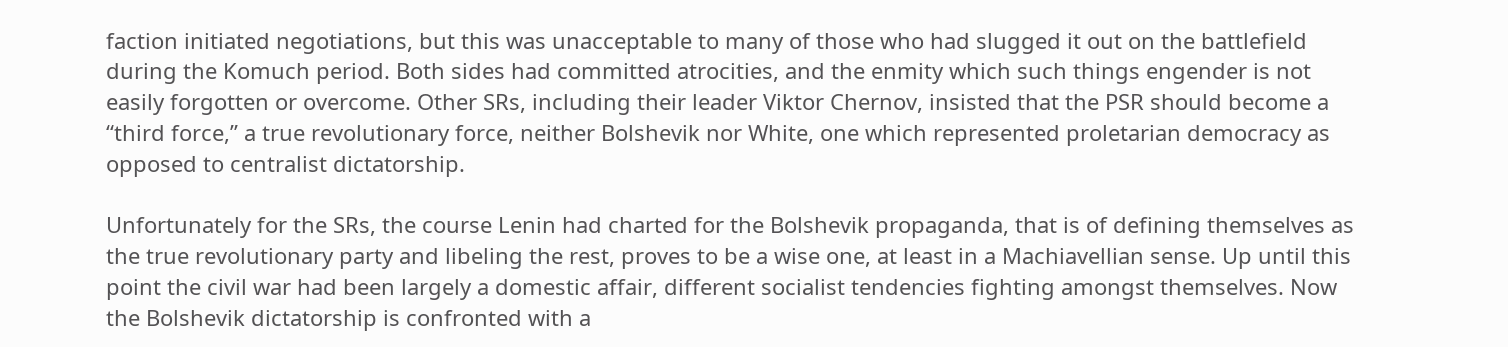faction initiated negotiations, but this was unacceptable to many of those who had slugged it out on the battlefield during the Komuch period. Both sides had committed atrocities, and the enmity which such things engender is not easily forgotten or overcome. Other SRs, including their leader Viktor Chernov, insisted that the PSR should become a “third force,” a true revolutionary force, neither Bolshevik nor White, one which represented proletarian democracy as opposed to centralist dictatorship.

Unfortunately for the SRs, the course Lenin had charted for the Bolshevik propaganda, that is of defining themselves as the true revolutionary party and libeling the rest, proves to be a wise one, at least in a Machiavellian sense. Up until this point the civil war had been largely a domestic affair, different socialist tendencies fighting amongst themselves. Now the Bolshevik dictatorship is confronted with a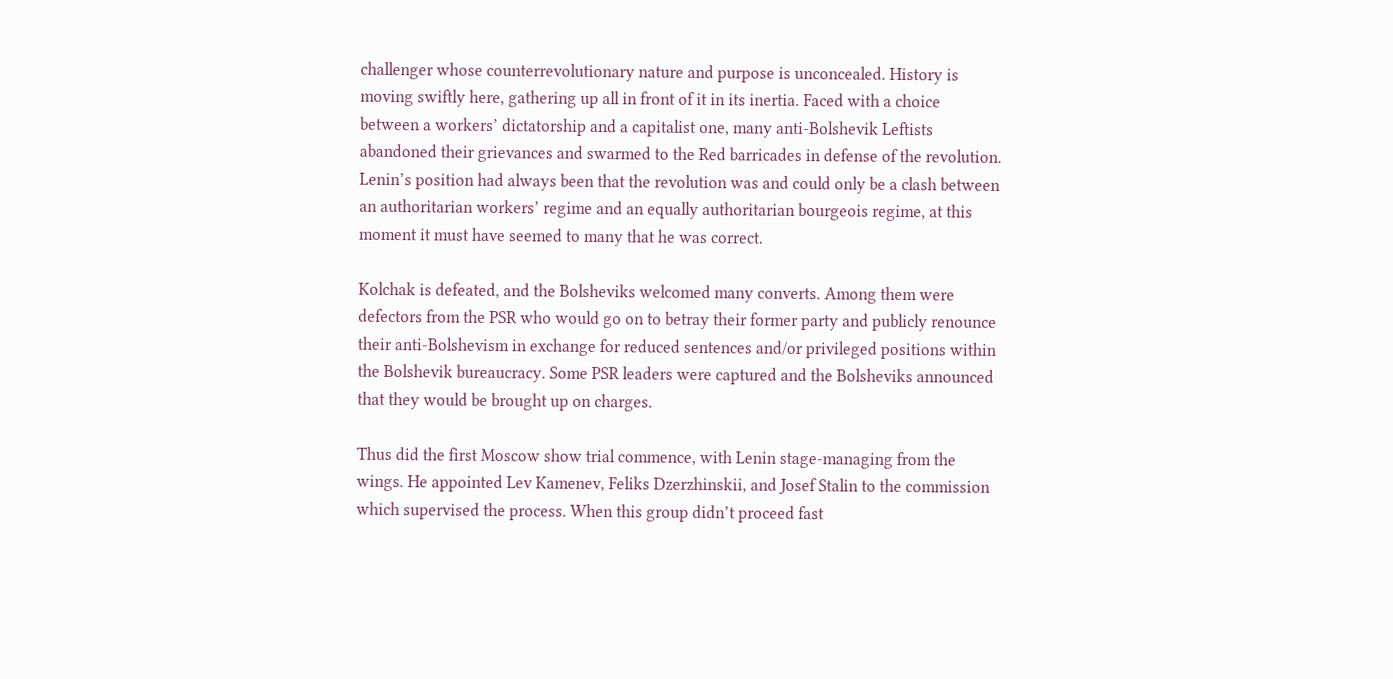challenger whose counterrevolutionary nature and purpose is unconcealed. History is moving swiftly here, gathering up all in front of it in its inertia. Faced with a choice between a workers’ dictatorship and a capitalist one, many anti-Bolshevik Leftists abandoned their grievances and swarmed to the Red barricades in defense of the revolution. Lenin’s position had always been that the revolution was and could only be a clash between an authoritarian workers’ regime and an equally authoritarian bourgeois regime, at this moment it must have seemed to many that he was correct.

Kolchak is defeated, and the Bolsheviks welcomed many converts. Among them were defectors from the PSR who would go on to betray their former party and publicly renounce their anti-Bolshevism in exchange for reduced sentences and/or privileged positions within the Bolshevik bureaucracy. Some PSR leaders were captured and the Bolsheviks announced that they would be brought up on charges.

Thus did the first Moscow show trial commence, with Lenin stage-managing from the wings. He appointed Lev Kamenev, Feliks Dzerzhinskii, and Josef Stalin to the commission which supervised the process. When this group didn’t proceed fast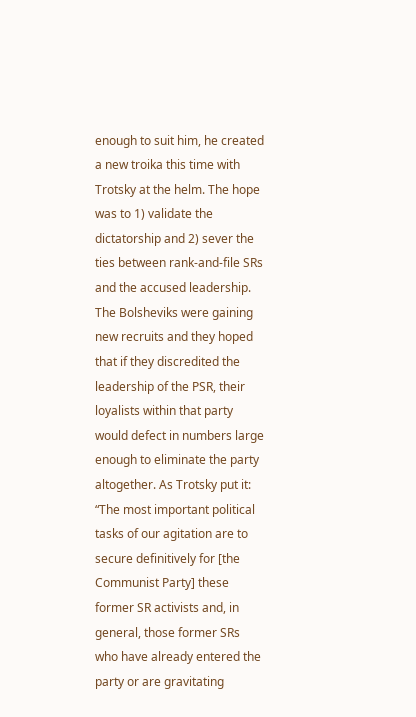enough to suit him, he created a new troika this time with Trotsky at the helm. The hope was to 1) validate the dictatorship and 2) sever the ties between rank-and-file SRs and the accused leadership. The Bolsheviks were gaining new recruits and they hoped that if they discredited the leadership of the PSR, their loyalists within that party would defect in numbers large enough to eliminate the party altogether. As Trotsky put it: “The most important political tasks of our agitation are to secure definitively for [the Communist Party] these former SR activists and, in general, those former SRs who have already entered the party or are gravitating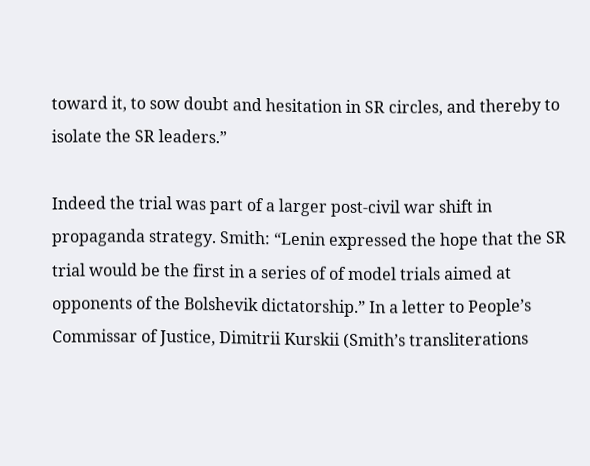toward it, to sow doubt and hesitation in SR circles, and thereby to isolate the SR leaders.”

Indeed the trial was part of a larger post-civil war shift in propaganda strategy. Smith: “Lenin expressed the hope that the SR trial would be the first in a series of of model trials aimed at opponents of the Bolshevik dictatorship.” In a letter to People’s Commissar of Justice, Dimitrii Kurskii (Smith’s transliterations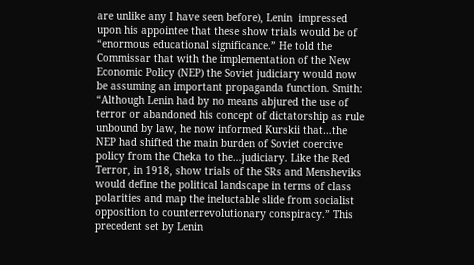are unlike any I have seen before), Lenin  impressed upon his appointee that these show trials would be of “enormous educational significance.” He told the Commissar that with the implementation of the New Economic Policy (NEP) the Soviet judiciary would now be assuming an important propaganda function. Smith: “Although Lenin had by no means abjured the use of terror or abandoned his concept of dictatorship as rule unbound by law, he now informed Kurskii that…the NEP had shifted the main burden of Soviet coercive policy from the Cheka to the…judiciary. Like the Red Terror, in 1918, show trials of the SRs and Mensheviks would define the political landscape in terms of class polarities and map the ineluctable slide from socialist opposition to counterrevolutionary conspiracy.” This precedent set by Lenin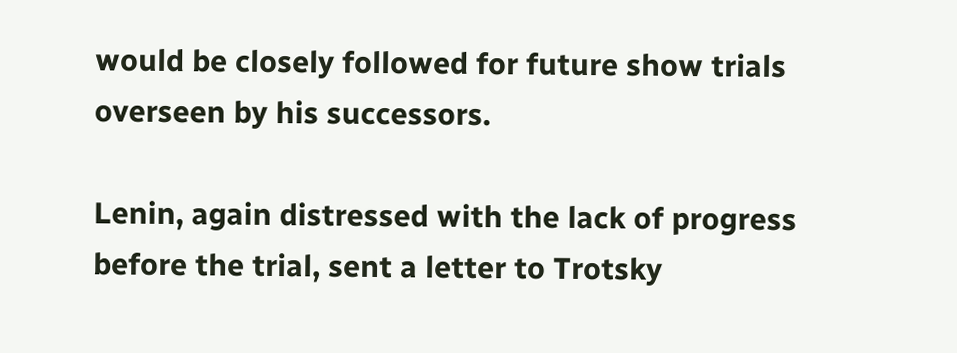would be closely followed for future show trials overseen by his successors.

Lenin, again distressed with the lack of progress before the trial, sent a letter to Trotsky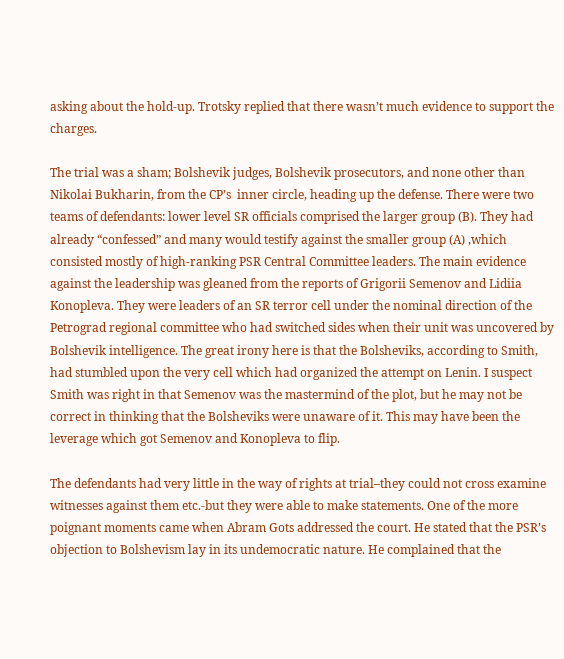asking about the hold-up. Trotsky replied that there wasn’t much evidence to support the charges.

The trial was a sham; Bolshevik judges, Bolshevik prosecutors, and none other than Nikolai Bukharin, from the CP’s  inner circle, heading up the defense. There were two teams of defendants: lower level SR officials comprised the larger group (B). They had already “confessed” and many would testify against the smaller group (A) ,which consisted mostly of high-ranking PSR Central Committee leaders. The main evidence against the leadership was gleaned from the reports of Grigorii Semenov and Lidiia Konopleva. They were leaders of an SR terror cell under the nominal direction of the Petrograd regional committee who had switched sides when their unit was uncovered by Bolshevik intelligence. The great irony here is that the Bolsheviks, according to Smith, had stumbled upon the very cell which had organized the attempt on Lenin. I suspect Smith was right in that Semenov was the mastermind of the plot, but he may not be correct in thinking that the Bolsheviks were unaware of it. This may have been the leverage which got Semenov and Konopleva to flip.

The defendants had very little in the way of rights at trial–they could not cross examine witnesses against them etc.-but they were able to make statements. One of the more poignant moments came when Abram Gots addressed the court. He stated that the PSR’s objection to Bolshevism lay in its undemocratic nature. He complained that the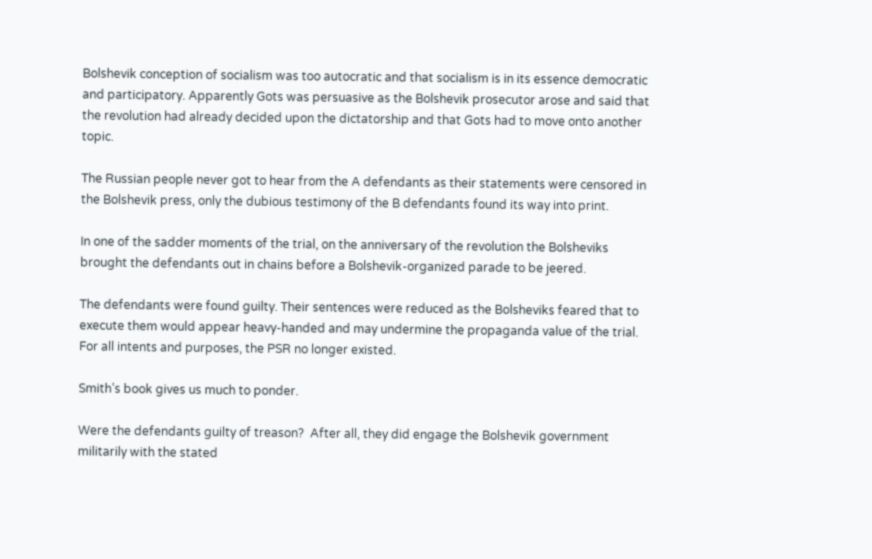Bolshevik conception of socialism was too autocratic and that socialism is in its essence democratic and participatory. Apparently Gots was persuasive as the Bolshevik prosecutor arose and said that the revolution had already decided upon the dictatorship and that Gots had to move onto another topic.

The Russian people never got to hear from the A defendants as their statements were censored in the Bolshevik press, only the dubious testimony of the B defendants found its way into print.

In one of the sadder moments of the trial, on the anniversary of the revolution the Bolsheviks brought the defendants out in chains before a Bolshevik-organized parade to be jeered.

The defendants were found guilty. Their sentences were reduced as the Bolsheviks feared that to execute them would appear heavy-handed and may undermine the propaganda value of the trial. For all intents and purposes, the PSR no longer existed.

Smith’s book gives us much to ponder.

Were the defendants guilty of treason?  After all, they did engage the Bolshevik government militarily with the stated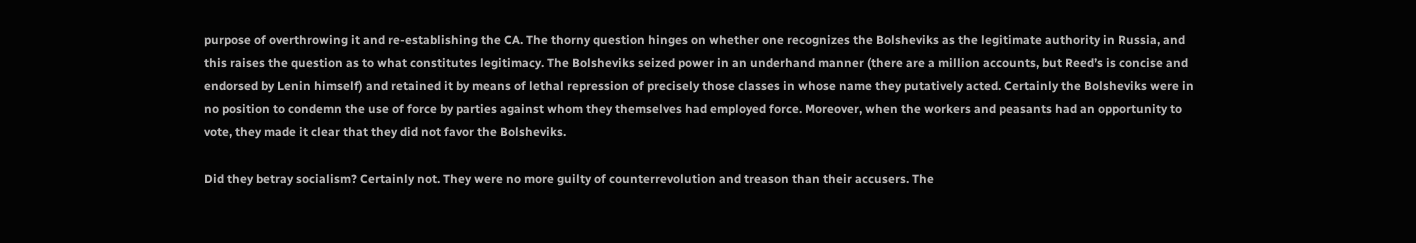purpose of overthrowing it and re-establishing the CA. The thorny question hinges on whether one recognizes the Bolsheviks as the legitimate authority in Russia, and this raises the question as to what constitutes legitimacy. The Bolsheviks seized power in an underhand manner (there are a million accounts, but Reed’s is concise and endorsed by Lenin himself) and retained it by means of lethal repression of precisely those classes in whose name they putatively acted. Certainly the Bolsheviks were in no position to condemn the use of force by parties against whom they themselves had employed force. Moreover, when the workers and peasants had an opportunity to vote, they made it clear that they did not favor the Bolsheviks.

Did they betray socialism? Certainly not. They were no more guilty of counterrevolution and treason than their accusers. The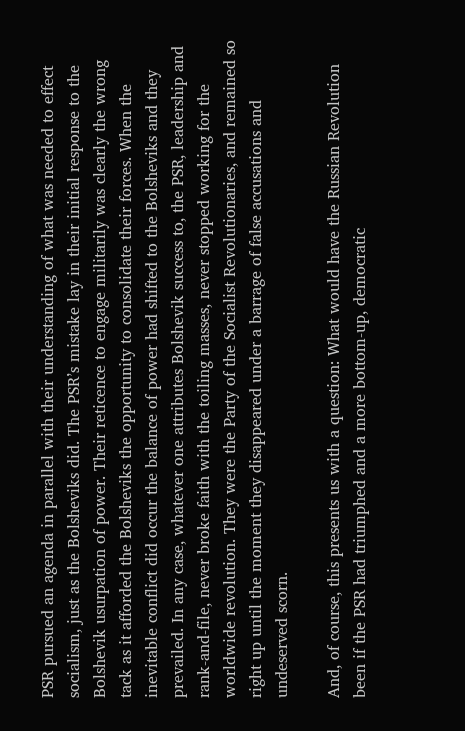PSR pursued an agenda in parallel with their understanding of what was needed to effect socialism, just as the Bolsheviks did. The PSR’s mistake lay in their initial response to the Bolshevik usurpation of power. Their reticence to engage militarily was clearly the wrong tack as it afforded the Bolsheviks the opportunity to consolidate their forces. When the inevitable conflict did occur the balance of power had shifted to the Bolsheviks and they prevailed. In any case, whatever one attributes Bolshevik success to, the PSR, leadership and rank-and-file, never broke faith with the toiling masses, never stopped working for the worldwide revolution. They were the Party of the Socialist Revolutionaries, and remained so right up until the moment they disappeared under a barrage of false accusations and undeserved scorn.

And, of course, this presents us with a question: What would have the Russian Revolution been if the PSR had triumphed and a more bottom-up, democratic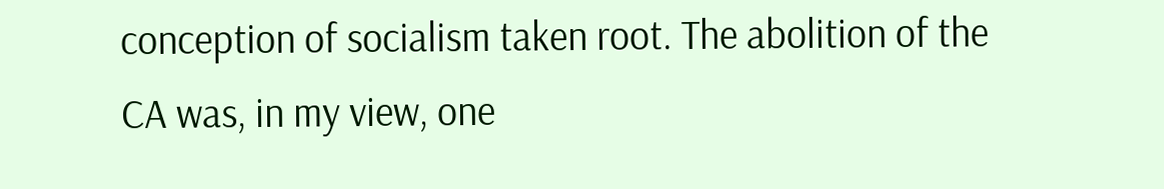conception of socialism taken root. The abolition of the CA was, in my view, one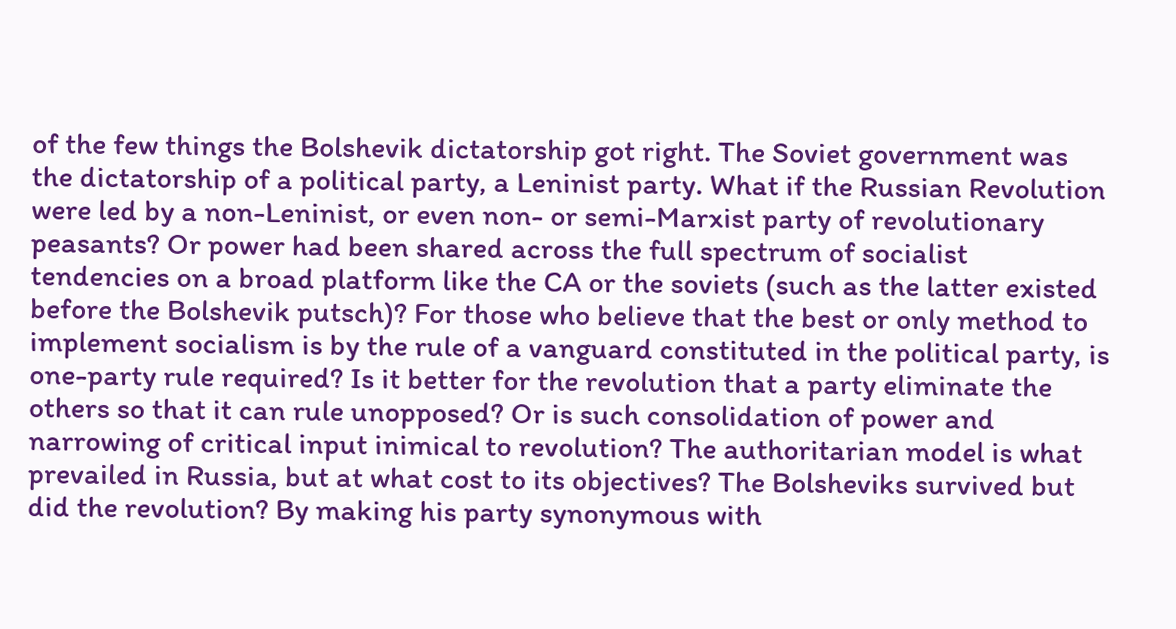of the few things the Bolshevik dictatorship got right. The Soviet government was the dictatorship of a political party, a Leninist party. What if the Russian Revolution were led by a non-Leninist, or even non- or semi-Marxist party of revolutionary peasants? Or power had been shared across the full spectrum of socialist tendencies on a broad platform like the CA or the soviets (such as the latter existed before the Bolshevik putsch)? For those who believe that the best or only method to implement socialism is by the rule of a vanguard constituted in the political party, is one-party rule required? Is it better for the revolution that a party eliminate the others so that it can rule unopposed? Or is such consolidation of power and narrowing of critical input inimical to revolution? The authoritarian model is what prevailed in Russia, but at what cost to its objectives? The Bolsheviks survived but did the revolution? By making his party synonymous with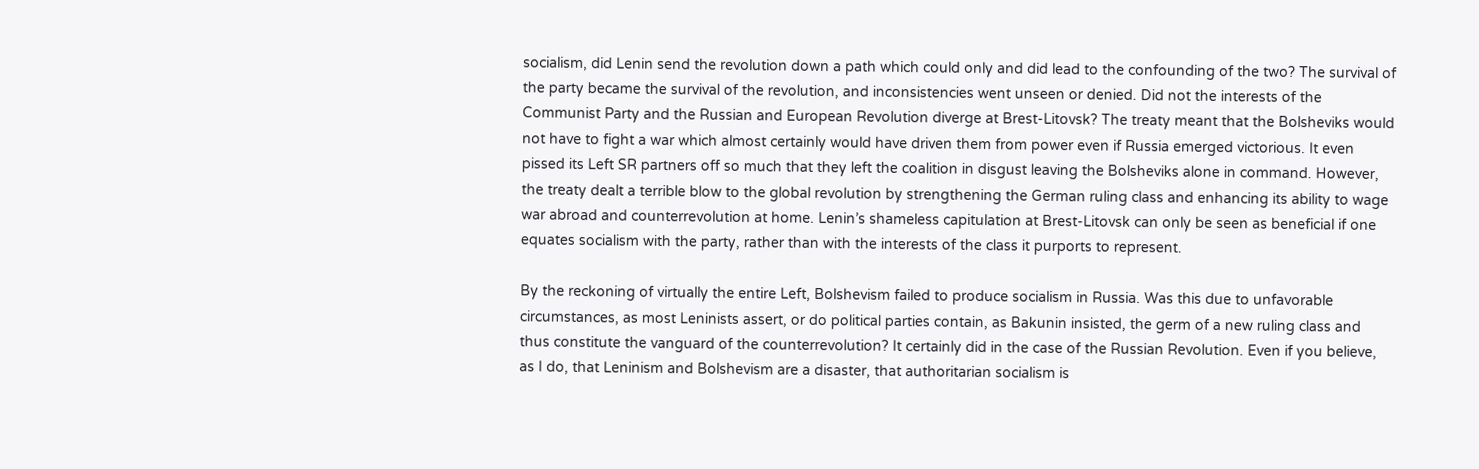socialism, did Lenin send the revolution down a path which could only and did lead to the confounding of the two? The survival of the party became the survival of the revolution, and inconsistencies went unseen or denied. Did not the interests of the Communist Party and the Russian and European Revolution diverge at Brest-Litovsk? The treaty meant that the Bolsheviks would not have to fight a war which almost certainly would have driven them from power even if Russia emerged victorious. It even pissed its Left SR partners off so much that they left the coalition in disgust leaving the Bolsheviks alone in command. However, the treaty dealt a terrible blow to the global revolution by strengthening the German ruling class and enhancing its ability to wage war abroad and counterrevolution at home. Lenin’s shameless capitulation at Brest-Litovsk can only be seen as beneficial if one equates socialism with the party, rather than with the interests of the class it purports to represent.

By the reckoning of virtually the entire Left, Bolshevism failed to produce socialism in Russia. Was this due to unfavorable circumstances, as most Leninists assert, or do political parties contain, as Bakunin insisted, the germ of a new ruling class and thus constitute the vanguard of the counterrevolution? It certainly did in the case of the Russian Revolution. Even if you believe, as I do, that Leninism and Bolshevism are a disaster, that authoritarian socialism is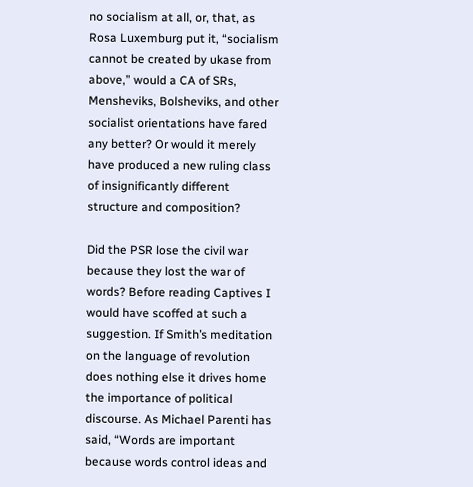no socialism at all, or, that, as Rosa Luxemburg put it, “socialism cannot be created by ukase from above,” would a CA of SRs, Mensheviks, Bolsheviks, and other socialist orientations have fared any better? Or would it merely have produced a new ruling class of insignificantly different structure and composition?

Did the PSR lose the civil war because they lost the war of words? Before reading Captives I would have scoffed at such a suggestion. If Smith’s meditation on the language of revolution does nothing else it drives home the importance of political discourse. As Michael Parenti has said, “Words are important because words control ideas and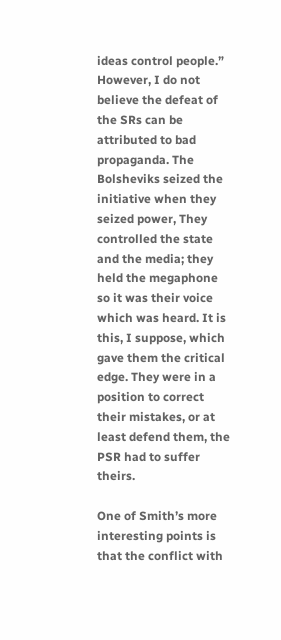ideas control people.” However, I do not believe the defeat of the SRs can be attributed to bad propaganda. The Bolsheviks seized the initiative when they seized power, They controlled the state and the media; they held the megaphone so it was their voice which was heard. It is this, I suppose, which gave them the critical edge. They were in a position to correct their mistakes, or at least defend them, the PSR had to suffer theirs.

One of Smith’s more interesting points is that the conflict with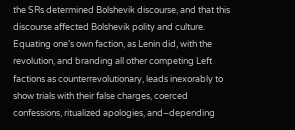the SRs determined Bolshevik discourse, and that this discourse affected Bolshevik polity and culture. Equating one’s own faction, as Lenin did, with the revolution, and branding all other competing Left factions as counterrevolutionary, leads inexorably to show trials with their false charges, coerced confessions, ritualized apologies, and–depending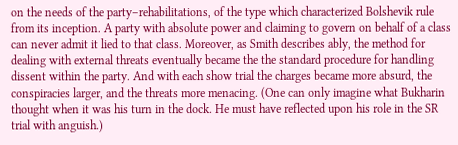on the needs of the party–rehabilitations, of the type which characterized Bolshevik rule from its inception. A party with absolute power and claiming to govern on behalf of a class can never admit it lied to that class. Moreover, as Smith describes ably, the method for dealing with external threats eventually became the the standard procedure for handling dissent within the party. And with each show trial the charges became more absurd, the conspiracies larger, and the threats more menacing. (One can only imagine what Bukharin thought when it was his turn in the dock. He must have reflected upon his role in the SR trial with anguish.)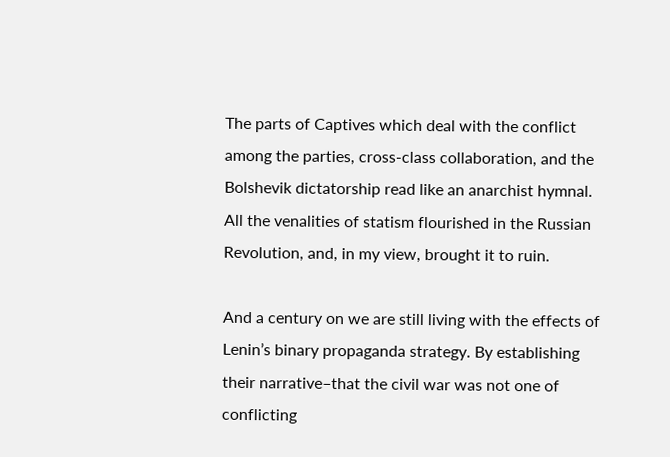The parts of Captives which deal with the conflict among the parties, cross-class collaboration, and the Bolshevik dictatorship read like an anarchist hymnal. All the venalities of statism flourished in the Russian Revolution, and, in my view, brought it to ruin.

And a century on we are still living with the effects of Lenin’s binary propaganda strategy. By establishing their narrative–that the civil war was not one of conflicting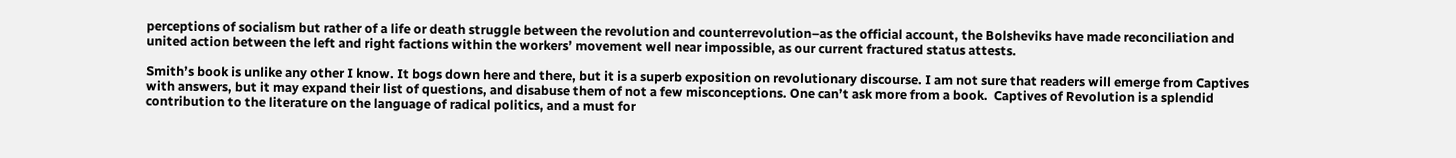perceptions of socialism but rather of a life or death struggle between the revolution and counterrevolution–as the official account, the Bolsheviks have made reconciliation and united action between the left and right factions within the workers’ movement well near impossible, as our current fractured status attests.

Smith’s book is unlike any other I know. It bogs down here and there, but it is a superb exposition on revolutionary discourse. I am not sure that readers will emerge from Captives with answers, but it may expand their list of questions, and disabuse them of not a few misconceptions. One can’t ask more from a book.  Captives of Revolution is a splendid contribution to the literature on the language of radical politics, and a must for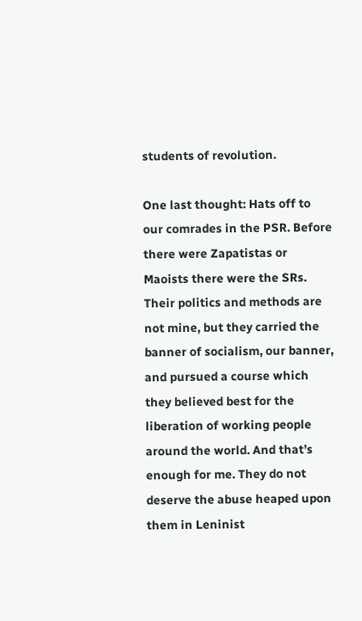students of revolution.

One last thought: Hats off to our comrades in the PSR. Before there were Zapatistas or Maoists there were the SRs. Their politics and methods are not mine, but they carried the banner of socialism, our banner, and pursued a course which they believed best for the liberation of working people around the world. And that’s enough for me. They do not deserve the abuse heaped upon them in Leninist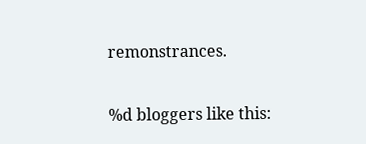remonstrances.

%d bloggers like this: